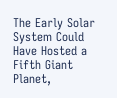The Early Solar System Could Have Hosted a Fifth Giant Planet,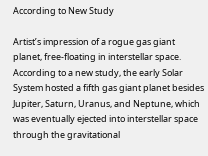According to New Study

Artist’s impression of a rogue gas giant planet, free-floating in interstellar space. According to a new study, the early Solar System hosted a fifth gas giant planet besides Jupiter, Saturn, Uranus, and Neptune, which was eventually ejected into interstellar space through the gravitational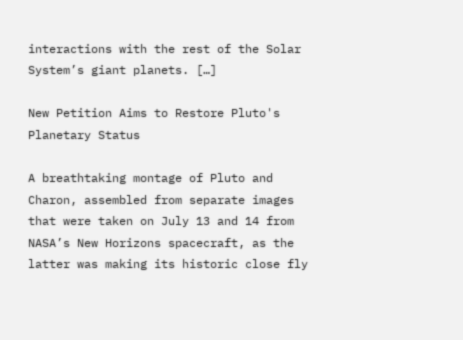interactions with the rest of the Solar System’s giant planets. […]

New Petition Aims to Restore Pluto's Planetary Status

A breathtaking montage of Pluto and Charon, assembled from separate images that were taken on July 13 and 14 from NASA’s New Horizons spacecraft, as the latter was making its historic close fly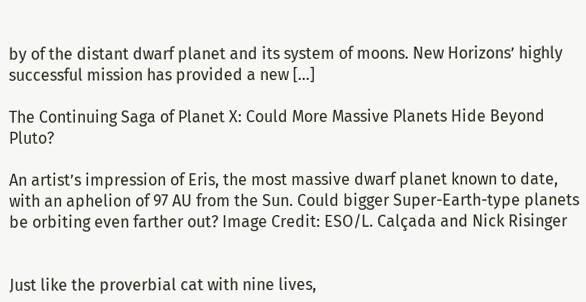by of the distant dwarf planet and its system of moons. New Horizons’ highly successful mission has provided a new […]

The Continuing Saga of Planet X: Could More Massive Planets Hide Beyond Pluto?

An artist’s impression of Eris, the most massive dwarf planet known to date, with an aphelion of 97 AU from the Sun. Could bigger Super-Earth-type planets be orbiting even farther out? Image Credit: ESO/L. Calçada and Nick Risinger


Just like the proverbial cat with nine lives,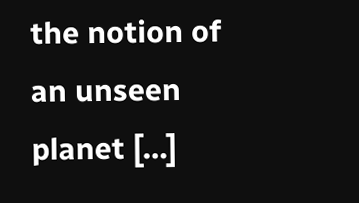the notion of an unseen planet […]